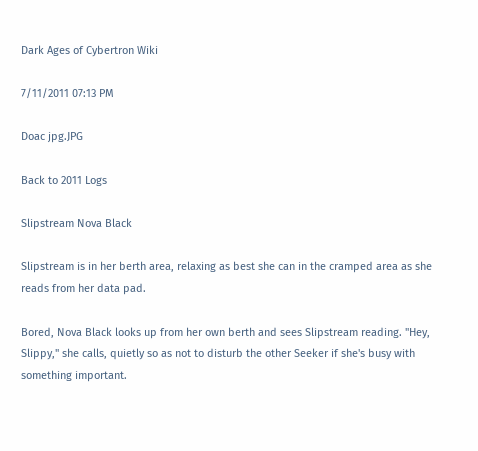Dark Ages of Cybertron Wiki

7/11/2011 07:13 PM

Doac jpg.JPG

Back to 2011 Logs

Slipstream Nova Black

Slipstream is in her berth area, relaxing as best she can in the cramped area as she reads from her data pad.

Bored, Nova Black looks up from her own berth and sees Slipstream reading. "Hey, Slippy," she calls, quietly so as not to disturb the other Seeker if she's busy with something important.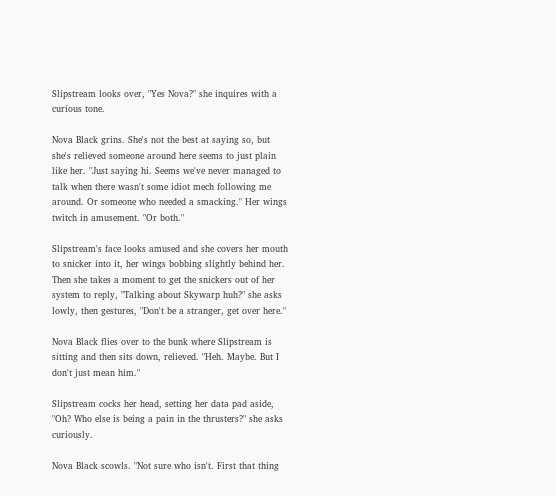Slipstream looks over, "Yes Nova?" she inquires with a curious tone.

Nova Black grins. She's not the best at saying so, but she's relieved someone around here seems to just plain like her. "Just saying hi. Seems we've never managed to talk when there wasn't some idiot mech following me around. Or someone who needed a smacking." Her wings twitch in amusement. "Or both."

Slipstream's face looks amused and she covers her mouth to snicker into it, her wings bobbing slightly behind her. Then she takes a moment to get the snickers out of her system to reply, "Talking about Skywarp huh?" she asks lowly, then gestures, "Don't be a stranger, get over here."

Nova Black flies over to the bunk where Slipstream is sitting and then sits down, relieved. "Heh. Maybe. But I don't just mean him."

Slipstream cocks her head, setting her data pad aside, "Oh? Who else is being a pain in the thrusters?" she asks curiously.

Nova Black scowls. "Not sure who isn't. First that thing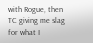with Rogue, then TC giving me slag for what I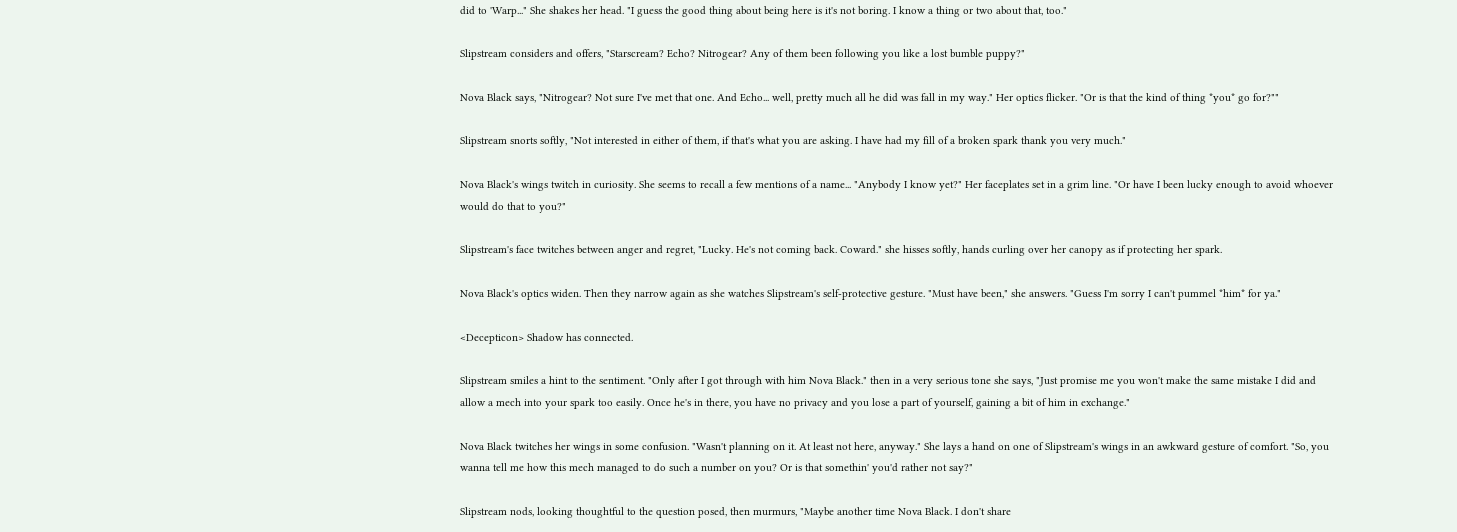did to 'Warp..." She shakes her head. "I guess the good thing about being here is it's not boring. I know a thing or two about that, too."

Slipstream considers and offers, "Starscream? Echo? Nitrogear? Any of them been following you like a lost bumble puppy?"

Nova Black says, "Nitrogear? Not sure I've met that one. And Echo... well, pretty much all he did was fall in my way." Her optics flicker. "Or is that the kind of thing *you* go for?""

Slipstream snorts softly, "Not interested in either of them, if that's what you are asking. I have had my fill of a broken spark thank you very much."

Nova Black's wings twitch in curiosity. She seems to recall a few mentions of a name... "Anybody I know yet?" Her faceplates set in a grim line. "Or have I been lucky enough to avoid whoever would do that to you?"

Slipstream's face twitches between anger and regret, "Lucky. He's not coming back. Coward." she hisses softly, hands curling over her canopy as if protecting her spark.

Nova Black's optics widen. Then they narrow again as she watches Slipstream's self-protective gesture. "Must have been," she answers. "Guess I'm sorry I can't pummel *him* for ya."

<Decepticon> Shadow has connected.

Slipstream smiles a hint to the sentiment. "Only after I got through with him Nova Black." then in a very serious tone she says, "Just promise me you won't make the same mistake I did and allow a mech into your spark too easily. Once he's in there, you have no privacy and you lose a part of yourself, gaining a bit of him in exchange."

Nova Black twitches her wings in some confusion. "Wasn't planning on it. At least not here, anyway." She lays a hand on one of Slipstream's wings in an awkward gesture of comfort. "So, you wanna tell me how this mech managed to do such a number on you? Or is that somethin' you'd rather not say?"

Slipstream nods, looking thoughtful to the question posed, then murmurs, "Maybe another time Nova Black. I don't share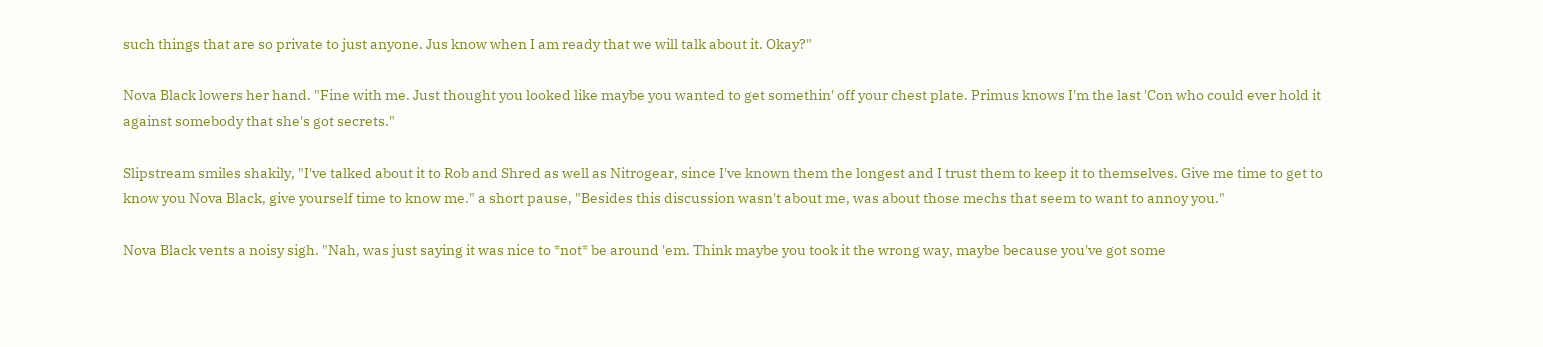such things that are so private to just anyone. Jus know when I am ready that we will talk about it. Okay?"

Nova Black lowers her hand. "Fine with me. Just thought you looked like maybe you wanted to get somethin' off your chest plate. Primus knows I'm the last 'Con who could ever hold it against somebody that she's got secrets."

Slipstream smiles shakily, "I've talked about it to Rob and Shred as well as Nitrogear, since I've known them the longest and I trust them to keep it to themselves. Give me time to get to know you Nova Black, give yourself time to know me." a short pause, "Besides this discussion wasn't about me, was about those mechs that seem to want to annoy you."

Nova Black vents a noisy sigh. "Nah, was just saying it was nice to *not* be around 'em. Think maybe you took it the wrong way, maybe because you've got some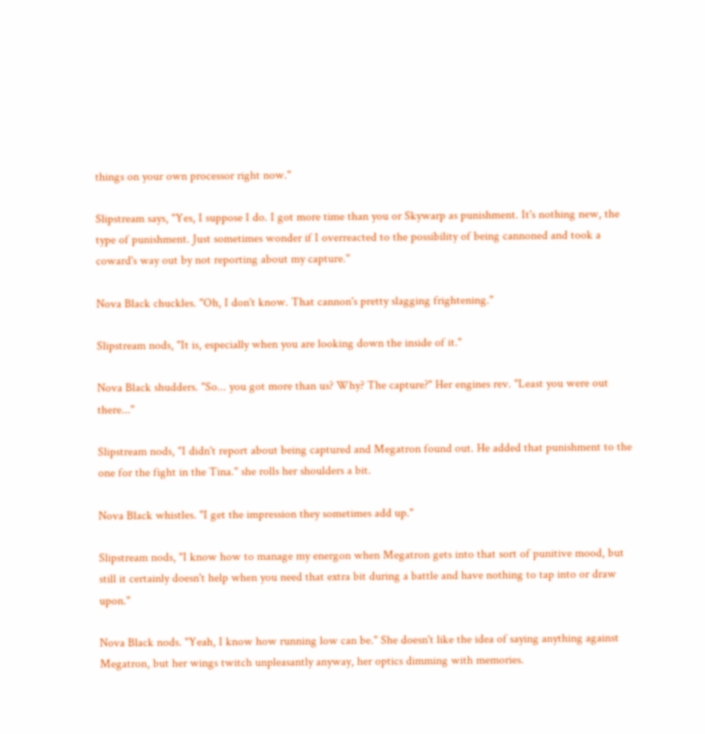things on your own processor right now."

Slipstream says, "Yes, I suppose I do. I got more time than you or Skywarp as punishment. It's nothing new, the type of punishment. Just sometimes wonder if I overreacted to the possibility of being cannoned and took a coward's way out by not reporting about my capture."

Nova Black chuckles. "Oh, I don't know. That cannon's pretty slagging frightening."

Slipstream nods, "It is, especially when you are looking down the inside of it."

Nova Black shudders. "So... you got more than us? Why? The capture?" Her engines rev. "Least you were out there..."

Slipstream nods, "I didn't report about being captured and Megatron found out. He added that punishment to the one for the fight in the Tina." she rolls her shoulders a bit.

Nova Black whistles. "I get the impression they sometimes add up."

Slipstream nods, "I know how to manage my energon when Megatron gets into that sort of punitive mood, but still it certainly doesn't help when you need that extra bit during a battle and have nothing to tap into or draw upon."

Nova Black nods. "Yeah, I know how running low can be." She doesn't like the idea of saying anything against Megatron, but her wings twitch unpleasantly anyway, her optics dimming with memories.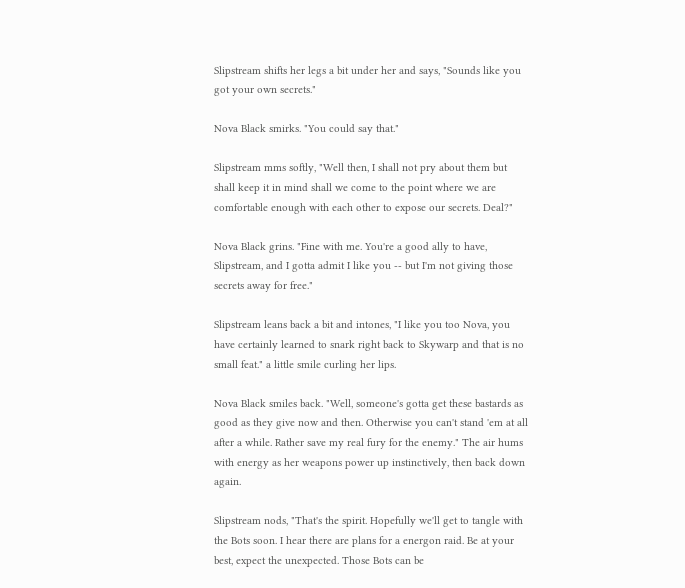Slipstream shifts her legs a bit under her and says, "Sounds like you got your own secrets."

Nova Black smirks. "You could say that."

Slipstream mms softly, "Well then, I shall not pry about them but shall keep it in mind shall we come to the point where we are comfortable enough with each other to expose our secrets. Deal?"

Nova Black grins. "Fine with me. You're a good ally to have, Slipstream, and I gotta admit I like you -- but I'm not giving those secrets away for free."

Slipstream leans back a bit and intones, "I like you too Nova, you have certainly learned to snark right back to Skywarp and that is no small feat." a little smile curling her lips.

Nova Black smiles back. "Well, someone's gotta get these bastards as good as they give now and then. Otherwise you can't stand 'em at all after a while. Rather save my real fury for the enemy." The air hums with energy as her weapons power up instinctively, then back down again.

Slipstream nods, "That's the spirit. Hopefully we'll get to tangle with the Bots soon. I hear there are plans for a energon raid. Be at your best, expect the unexpected. Those Bots can be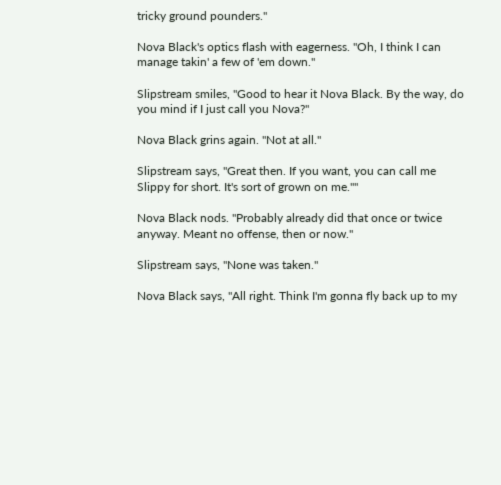tricky ground pounders."

Nova Black's optics flash with eagerness. "Oh, I think I can manage takin' a few of 'em down."

Slipstream smiles, "Good to hear it Nova Black. By the way, do you mind if I just call you Nova?"

Nova Black grins again. "Not at all."

Slipstream says, "Great then. If you want, you can call me Slippy for short. It's sort of grown on me.""

Nova Black nods. "Probably already did that once or twice anyway. Meant no offense, then or now."

Slipstream says, "None was taken."

Nova Black says, "All right. Think I'm gonna fly back up to my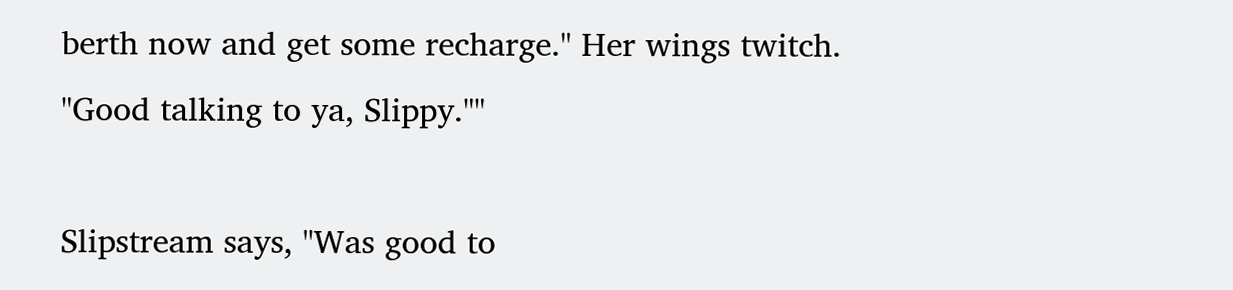berth now and get some recharge." Her wings twitch. "Good talking to ya, Slippy.""

Slipstream says, "Was good to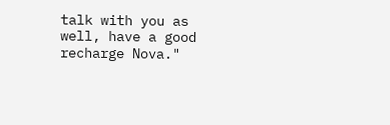talk with you as well, have a good recharge Nova."